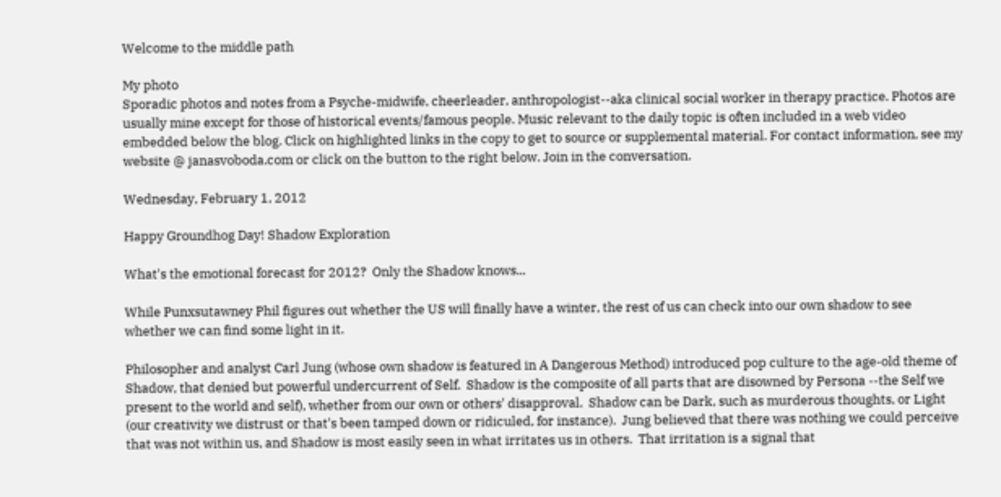Welcome to the middle path

My photo
Sporadic photos and notes from a Psyche-midwife, cheerleader, anthropologist--aka clinical social worker in therapy practice. Photos are usually mine except for those of historical events/famous people. Music relevant to the daily topic is often included in a web video embedded below the blog. Click on highlighted links in the copy to get to source or supplemental material. For contact information, see my website @ janasvoboda.com or click on the button to the right below. Join in the conversation.

Wednesday, February 1, 2012

Happy Groundhog Day! Shadow Exploration

What's the emotional forecast for 2012?  Only the Shadow knows...

While Punxsutawney Phil figures out whether the US will finally have a winter, the rest of us can check into our own shadow to see whether we can find some light in it.

Philosopher and analyst Carl Jung (whose own shadow is featured in A Dangerous Method) introduced pop culture to the age-old theme of Shadow, that denied but powerful undercurrent of Self.  Shadow is the composite of all parts that are disowned by Persona --the Self we present to the world and self), whether from our own or others' disapproval.  Shadow can be Dark, such as murderous thoughts, or Light (our creativity we distrust or that's been tamped down or ridiculed, for instance).  Jung believed that there was nothing we could perceive that was not within us, and Shadow is most easily seen in what irritates us in others.  That irritation is a signal that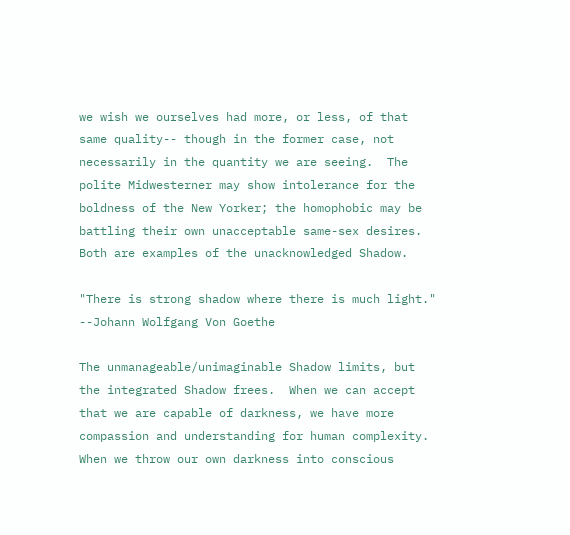we wish we ourselves had more, or less, of that same quality-- though in the former case, not necessarily in the quantity we are seeing.  The polite Midwesterner may show intolerance for the boldness of the New Yorker; the homophobic may be battling their own unacceptable same-sex desires.  Both are examples of the unacknowledged Shadow.

"There is strong shadow where there is much light."  --Johann Wolfgang Von Goethe

The unmanageable/unimaginable Shadow limits, but the integrated Shadow frees.  When we can accept that we are capable of darkness, we have more compassion and understanding for human complexity.  When we throw our own darkness into conscious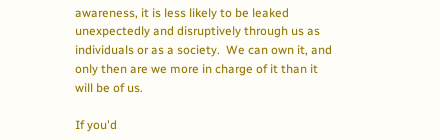awareness, it is less likely to be leaked unexpectedly and disruptively through us as individuals or as a society.  We can own it, and only then are we more in charge of it than it will be of us.

If you'd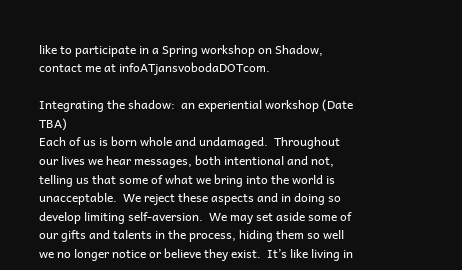like to participate in a Spring workshop on Shadow, contact me at infoATjansvobodaDOTcom.

Integrating the shadow:  an experiential workshop (Date TBA)
Each of us is born whole and undamaged.  Throughout our lives we hear messages, both intentional and not, telling us that some of what we bring into the world is unacceptable.  We reject these aspects and in doing so develop limiting self-aversion.  We may set aside some of our gifts and talents in the process, hiding them so well we no longer notice or believe they exist.  It’s like living in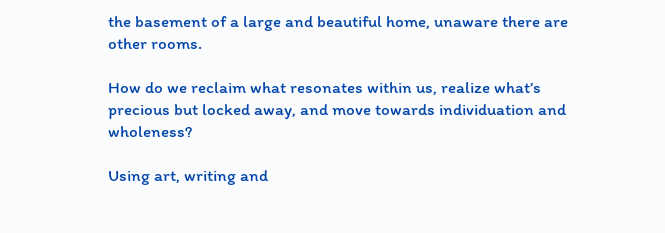the basement of a large and beautiful home, unaware there are other rooms.

How do we reclaim what resonates within us, realize what’s precious but locked away, and move towards individuation and wholeness?

Using art, writing and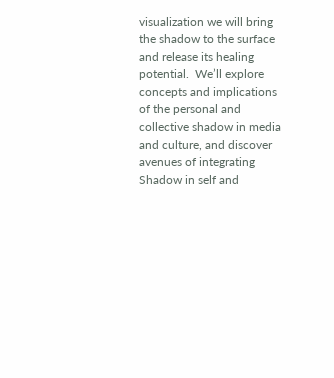visualization we will bring the shadow to the surface and release its healing potential.  We’ll explore concepts and implications of the personal and collective shadow in media and culture, and discover avenues of integrating Shadow in self and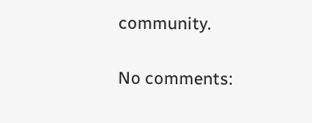community.

No comments: